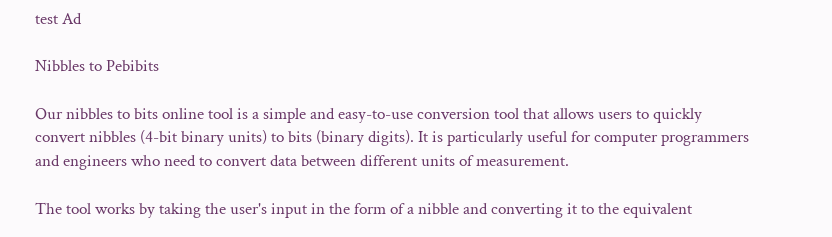test Ad

Nibbles to Pebibits

Our nibbles to bits online tool is a simple and easy-to-use conversion tool that allows users to quickly convert nibbles (4-bit binary units) to bits (binary digits). It is particularly useful for computer programmers and engineers who need to convert data between different units of measurement.

The tool works by taking the user's input in the form of a nibble and converting it to the equivalent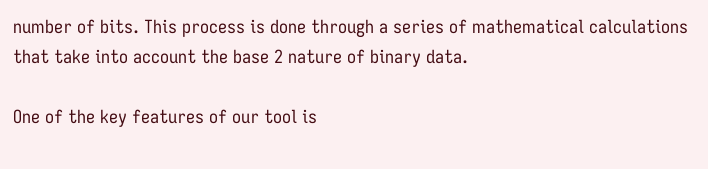number of bits. This process is done through a series of mathematical calculations that take into account the base 2 nature of binary data.

One of the key features of our tool is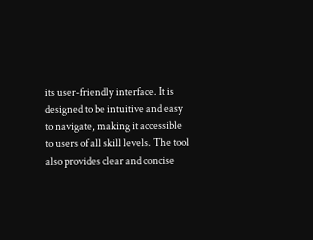its user-friendly interface. It is designed to be intuitive and easy to navigate, making it accessible to users of all skill levels. The tool also provides clear and concise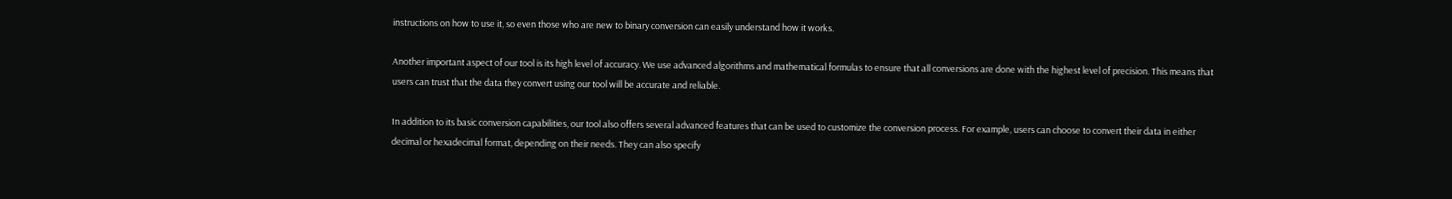instructions on how to use it, so even those who are new to binary conversion can easily understand how it works.

Another important aspect of our tool is its high level of accuracy. We use advanced algorithms and mathematical formulas to ensure that all conversions are done with the highest level of precision. This means that users can trust that the data they convert using our tool will be accurate and reliable.

In addition to its basic conversion capabilities, our tool also offers several advanced features that can be used to customize the conversion process. For example, users can choose to convert their data in either decimal or hexadecimal format, depending on their needs. They can also specify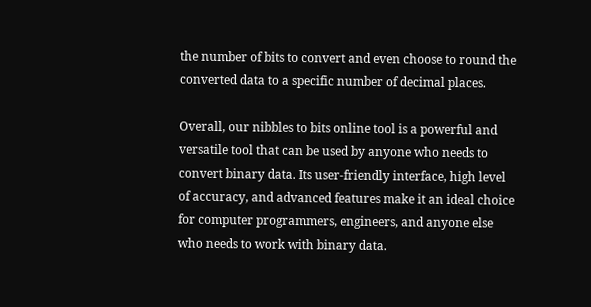the number of bits to convert and even choose to round the converted data to a specific number of decimal places.

Overall, our nibbles to bits online tool is a powerful and versatile tool that can be used by anyone who needs to convert binary data. Its user-friendly interface, high level of accuracy, and advanced features make it an ideal choice for computer programmers, engineers, and anyone else who needs to work with binary data.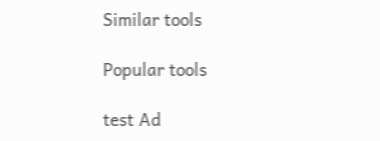Similar tools

Popular tools

test Ad